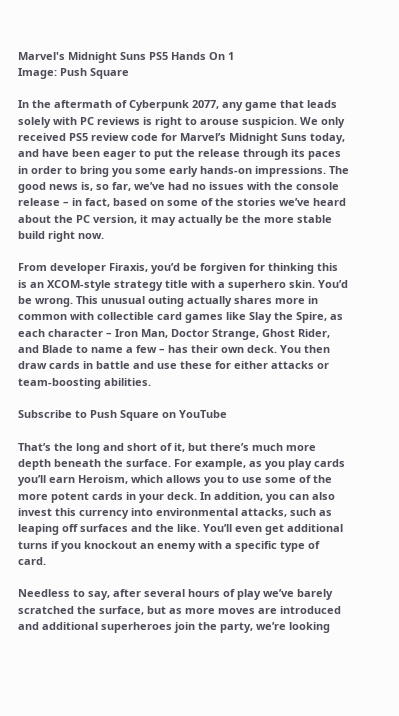Marvel's Midnight Suns PS5 Hands On 1
Image: Push Square

In the aftermath of Cyberpunk 2077, any game that leads solely with PC reviews is right to arouse suspicion. We only received PS5 review code for Marvel’s Midnight Suns today, and have been eager to put the release through its paces in order to bring you some early hands-on impressions. The good news is, so far, we’ve had no issues with the console release – in fact, based on some of the stories we’ve heard about the PC version, it may actually be the more stable build right now.

From developer Firaxis, you’d be forgiven for thinking this is an XCOM-style strategy title with a superhero skin. You’d be wrong. This unusual outing actually shares more in common with collectible card games like Slay the Spire, as each character – Iron Man, Doctor Strange, Ghost Rider, and Blade to name a few – has their own deck. You then draw cards in battle and use these for either attacks or team-boosting abilities.

Subscribe to Push Square on YouTube

That’s the long and short of it, but there’s much more depth beneath the surface. For example, as you play cards you’ll earn Heroism, which allows you to use some of the more potent cards in your deck. In addition, you can also invest this currency into environmental attacks, such as leaping off surfaces and the like. You’ll even get additional turns if you knockout an enemy with a specific type of card.

Needless to say, after several hours of play we’ve barely scratched the surface, but as more moves are introduced and additional superheroes join the party, we’re looking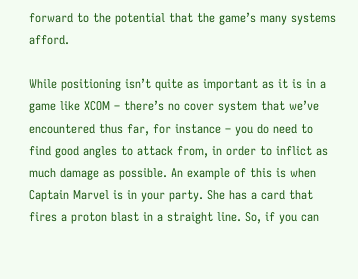forward to the potential that the game’s many systems afford.

While positioning isn’t quite as important as it is in a game like XCOM – there’s no cover system that we’ve encountered thus far, for instance – you do need to find good angles to attack from, in order to inflict as much damage as possible. An example of this is when Captain Marvel is in your party. She has a card that fires a proton blast in a straight line. So, if you can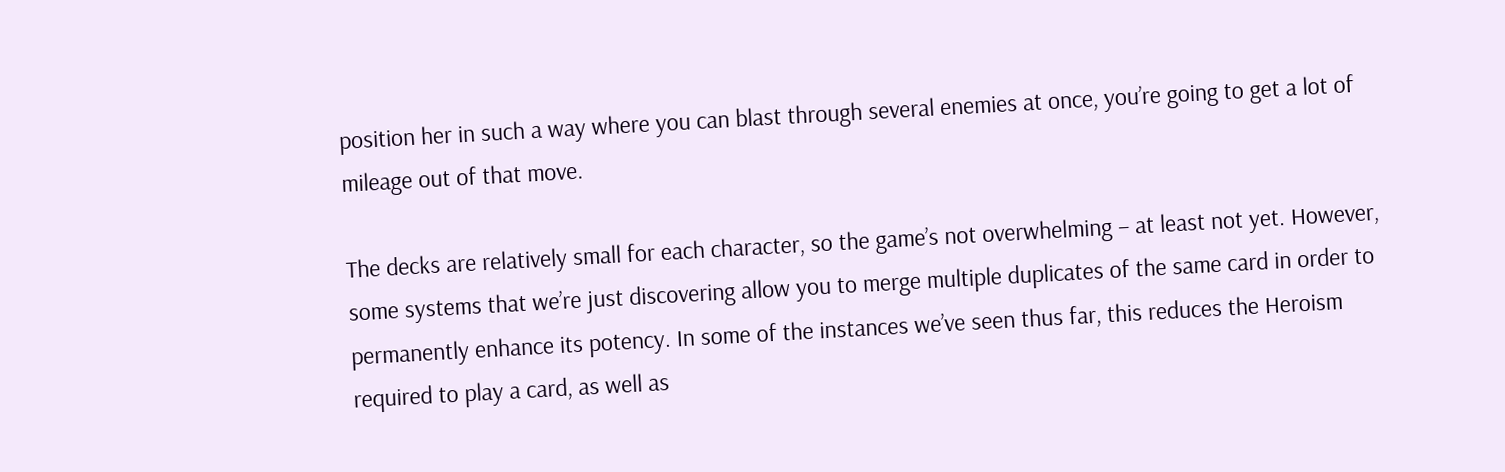position her in such a way where you can blast through several enemies at once, you’re going to get a lot of mileage out of that move.

The decks are relatively small for each character, so the game’s not overwhelming – at least not yet. However, some systems that we’re just discovering allow you to merge multiple duplicates of the same card in order to permanently enhance its potency. In some of the instances we’ve seen thus far, this reduces the Heroism required to play a card, as well as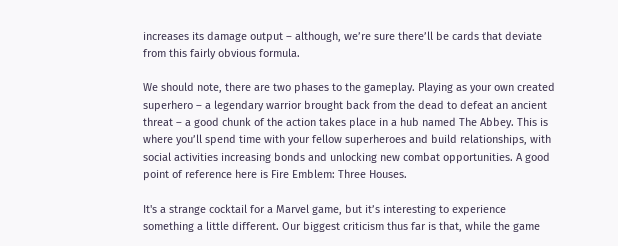increases its damage output – although, we’re sure there’ll be cards that deviate from this fairly obvious formula.

We should note, there are two phases to the gameplay. Playing as your own created superhero – a legendary warrior brought back from the dead to defeat an ancient threat – a good chunk of the action takes place in a hub named The Abbey. This is where you’ll spend time with your fellow superheroes and build relationships, with social activities increasing bonds and unlocking new combat opportunities. A good point of reference here is Fire Emblem: Three Houses.

It's a strange cocktail for a Marvel game, but it’s interesting to experience something a little different. Our biggest criticism thus far is that, while the game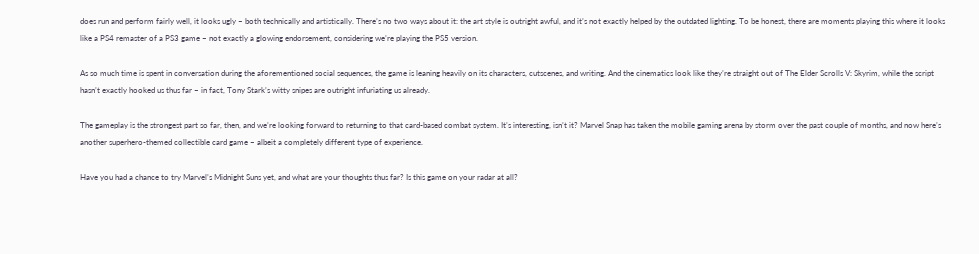does run and perform fairly well, it looks ugly – both technically and artistically. There’s no two ways about it: the art style is outright awful, and it’s not exactly helped by the outdated lighting. To be honest, there are moments playing this where it looks like a PS4 remaster of a PS3 game – not exactly a glowing endorsement, considering we’re playing the PS5 version.

As so much time is spent in conversation during the aforementioned social sequences, the game is leaning heavily on its characters, cutscenes, and writing. And the cinematics look like they’re straight out of The Elder Scrolls V: Skyrim, while the script hasn’t exactly hooked us thus far – in fact, Tony Stark’s witty snipes are outright infuriating us already.

The gameplay is the strongest part so far, then, and we’re looking forward to returning to that card-based combat system. It’s interesting, isn’t it? Marvel Snap has taken the mobile gaming arena by storm over the past couple of months, and now here’s another superhero-themed collectible card game – albeit a completely different type of experience.

Have you had a chance to try Marvel’s Midnight Suns yet, and what are your thoughts thus far? Is this game on your radar at all?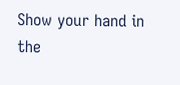Show your hand in the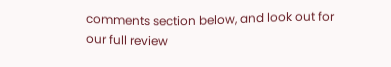comments section below, and look out for our full review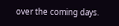over the coming days.